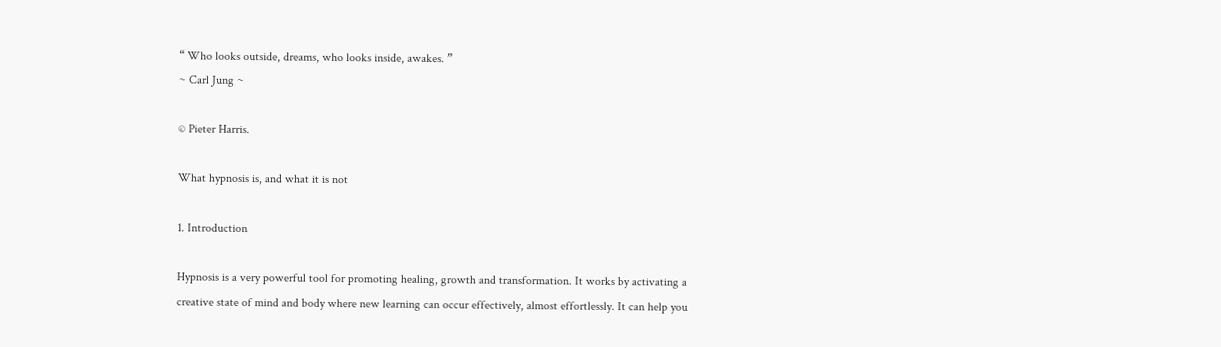“ Who looks outside, dreams, who looks inside, awakes. ”
~ Carl Jung ~

© Pieter Harris.

What hypnosis is, and what it is not

1. Introduction

Hypnosis is a very powerful tool for promoting healing, growth and transformation. It works by activating a creative state of mind and body where new learning can occur effectively, almost effortlessly. It can help you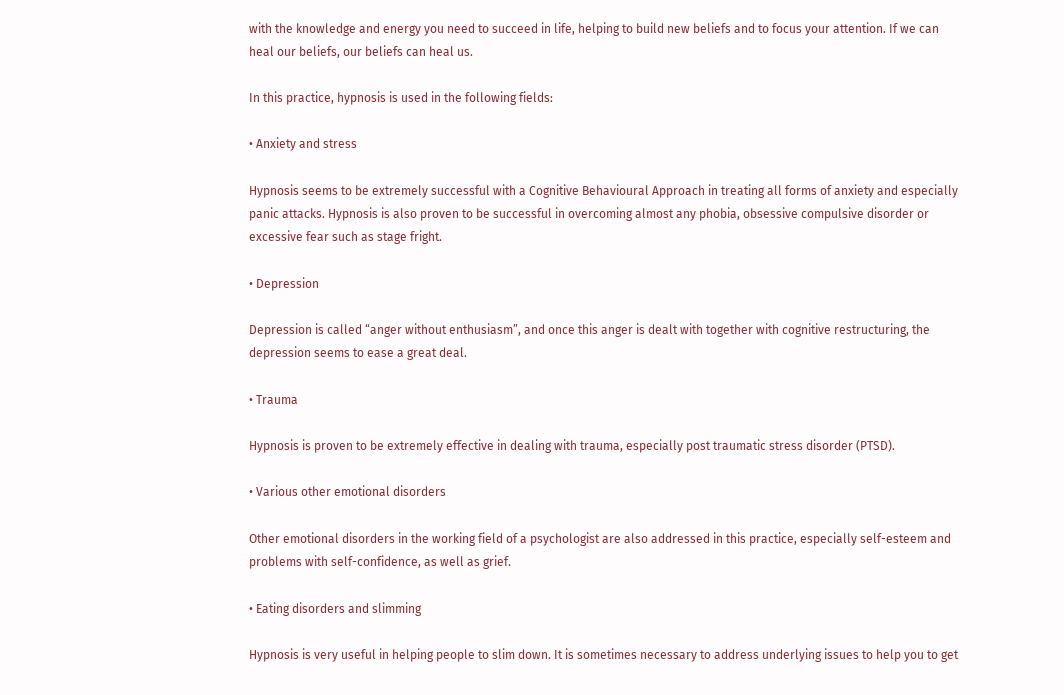with the knowledge and energy you need to succeed in life, helping to build new beliefs and to focus your attention. If we can heal our beliefs, our beliefs can heal us.

In this practice, hypnosis is used in the following fields:

• Anxiety and stress

Hypnosis seems to be extremely successful with a Cognitive Behavioural Approach in treating all forms of anxiety and especially panic attacks. Hypnosis is also proven to be successful in overcoming almost any phobia, obsessive compulsive disorder or excessive fear such as stage fright.

• Depression

Depression is called “anger without enthusiasm”, and once this anger is dealt with together with cognitive restructuring, the depression seems to ease a great deal.

• Trauma

Hypnosis is proven to be extremely effective in dealing with trauma, especially post traumatic stress disorder (PTSD).

• Various other emotional disorders

Other emotional disorders in the working field of a psychologist are also addressed in this practice, especially self-esteem and problems with self-confidence, as well as grief.

• Eating disorders and slimming

Hypnosis is very useful in helping people to slim down. It is sometimes necessary to address underlying issues to help you to get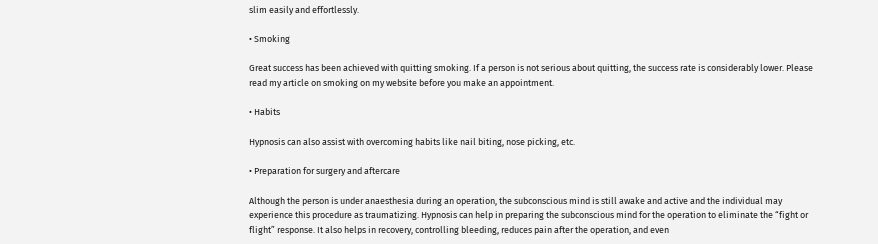slim easily and effortlessly.

• Smoking

Great success has been achieved with quitting smoking. If a person is not serious about quitting, the success rate is considerably lower. Please read my article on smoking on my website before you make an appointment.

• Habits

Hypnosis can also assist with overcoming habits like nail biting, nose picking, etc.

• Preparation for surgery and aftercare

Although the person is under anaesthesia during an operation, the subconscious mind is still awake and active and the individual may experience this procedure as traumatizing. Hypnosis can help in preparing the subconscious mind for the operation to eliminate the “fight or flight” response. It also helps in recovery, controlling bleeding, reduces pain after the operation, and even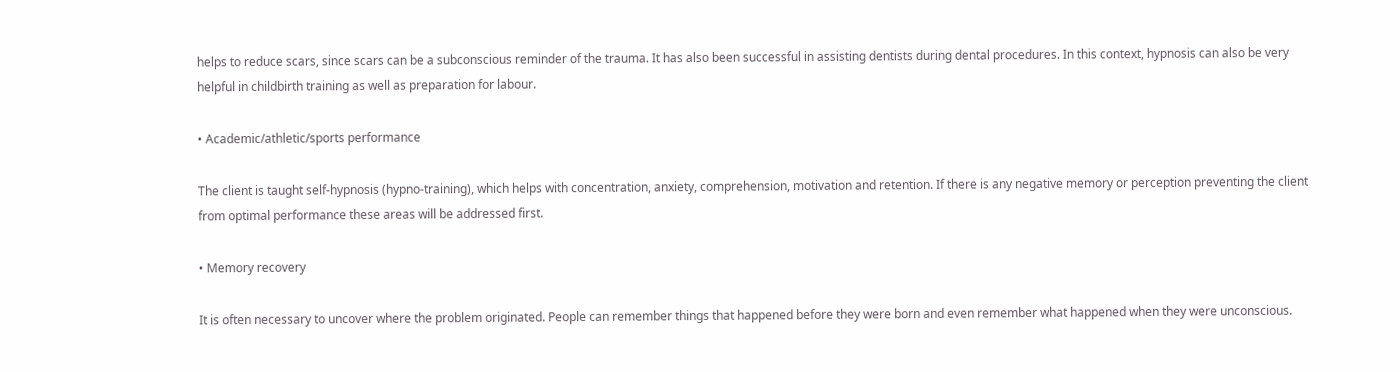helps to reduce scars, since scars can be a subconscious reminder of the trauma. It has also been successful in assisting dentists during dental procedures. In this context, hypnosis can also be very helpful in childbirth training as well as preparation for labour.

• Academic/athletic/sports performance

The client is taught self-hypnosis (hypno-training), which helps with concentration, anxiety, comprehension, motivation and retention. If there is any negative memory or perception preventing the client from optimal performance these areas will be addressed first.

• Memory recovery

It is often necessary to uncover where the problem originated. People can remember things that happened before they were born and even remember what happened when they were unconscious.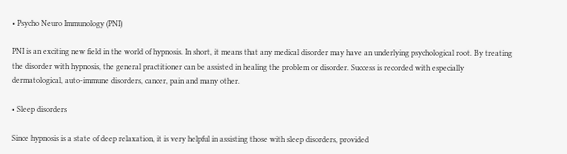• Psycho Neuro Immunology (PNI)

PNI is an exciting new field in the world of hypnosis. In short, it means that any medical disorder may have an underlying psychological root. By treating the disorder with hypnosis, the general practitioner can be assisted in healing the problem or disorder. Success is recorded with especially dermatological, auto-immune disorders, cancer, pain and many other.

• Sleep disorders

Since hypnosis is a state of deep relaxation, it is very helpful in assisting those with sleep disorders, provided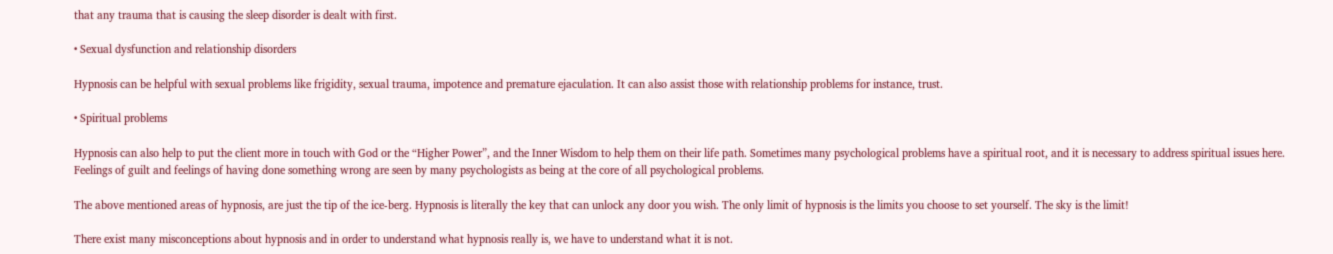that any trauma that is causing the sleep disorder is dealt with first.

• Sexual dysfunction and relationship disorders

Hypnosis can be helpful with sexual problems like frigidity, sexual trauma, impotence and premature ejaculation. It can also assist those with relationship problems for instance, trust.

• Spiritual problems

Hypnosis can also help to put the client more in touch with God or the “Higher Power”, and the Inner Wisdom to help them on their life path. Sometimes many psychological problems have a spiritual root, and it is necessary to address spiritual issues here. Feelings of guilt and feelings of having done something wrong are seen by many psychologists as being at the core of all psychological problems.

The above mentioned areas of hypnosis, are just the tip of the ice-berg. Hypnosis is literally the key that can unlock any door you wish. The only limit of hypnosis is the limits you choose to set yourself. The sky is the limit!

There exist many misconceptions about hypnosis and in order to understand what hypnosis really is, we have to understand what it is not.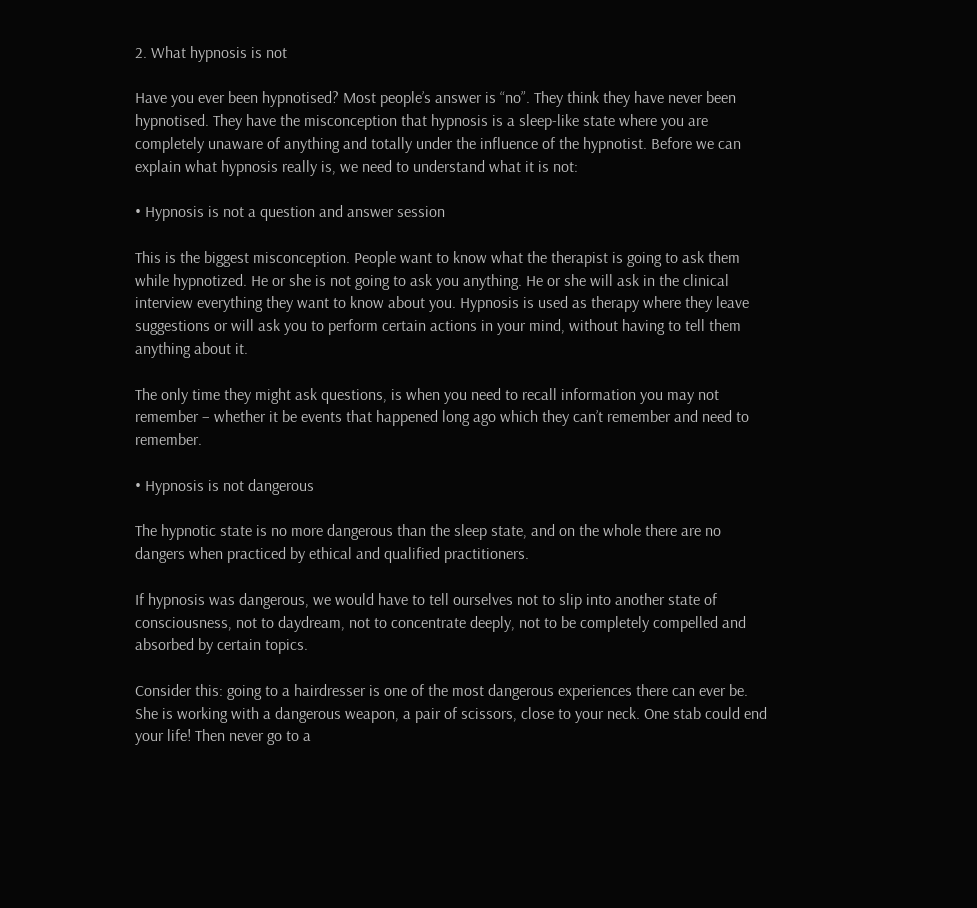2. What hypnosis is not

Have you ever been hypnotised? Most people’s answer is “no”. They think they have never been hypnotised. They have the misconception that hypnosis is a sleep-like state where you are completely unaware of anything and totally under the influence of the hypnotist. Before we can explain what hypnosis really is, we need to understand what it is not:

• Hypnosis is not a question and answer session

This is the biggest misconception. People want to know what the therapist is going to ask them while hypnotized. He or she is not going to ask you anything. He or she will ask in the clinical interview everything they want to know about you. Hypnosis is used as therapy where they leave suggestions or will ask you to perform certain actions in your mind, without having to tell them anything about it.

The only time they might ask questions, is when you need to recall information you may not remember – whether it be events that happened long ago which they can’t remember and need to remember.

• Hypnosis is not dangerous

The hypnotic state is no more dangerous than the sleep state, and on the whole there are no dangers when practiced by ethical and qualified practitioners.

If hypnosis was dangerous, we would have to tell ourselves not to slip into another state of consciousness, not to daydream, not to concentrate deeply, not to be completely compelled and absorbed by certain topics.

Consider this: going to a hairdresser is one of the most dangerous experiences there can ever be. She is working with a dangerous weapon, a pair of scissors, close to your neck. One stab could end your life! Then never go to a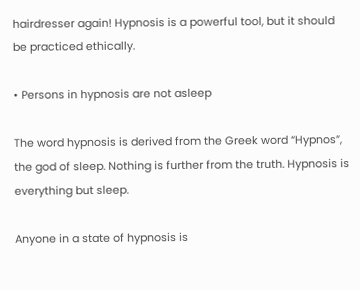hairdresser again! Hypnosis is a powerful tool, but it should be practiced ethically.

• Persons in hypnosis are not asleep

The word hypnosis is derived from the Greek word “Hypnos”, the god of sleep. Nothing is further from the truth. Hypnosis is everything but sleep.

Anyone in a state of hypnosis is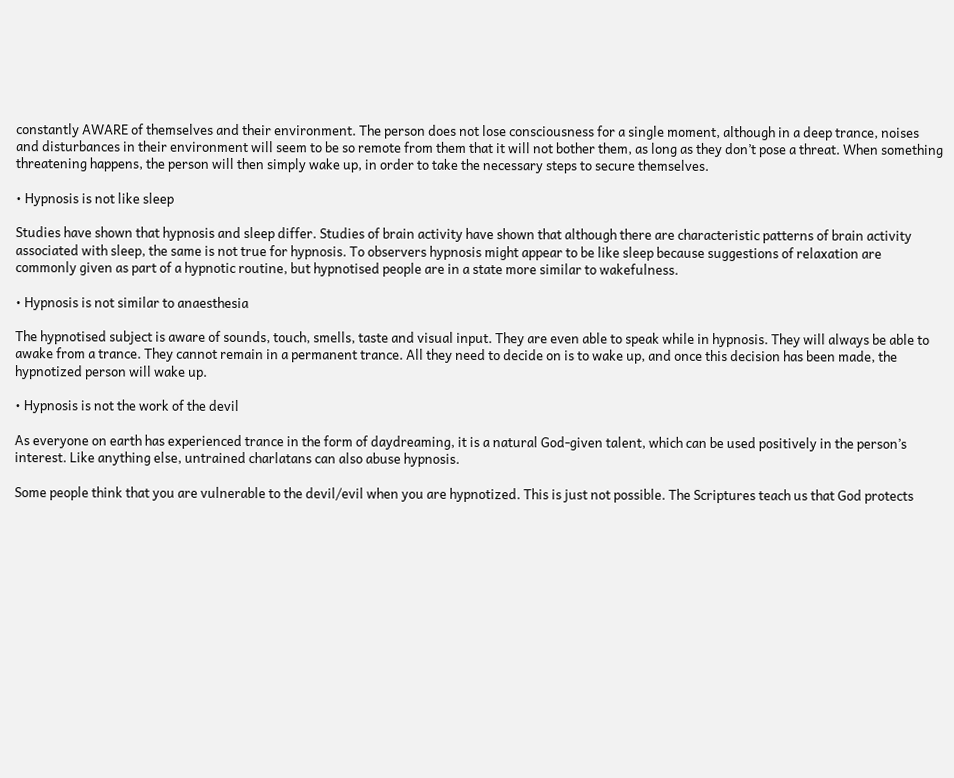constantly AWARE of themselves and their environment. The person does not lose consciousness for a single moment, although in a deep trance, noises and disturbances in their environment will seem to be so remote from them that it will not bother them, as long as they don’t pose a threat. When something threatening happens, the person will then simply wake up, in order to take the necessary steps to secure themselves.

• Hypnosis is not like sleep

Studies have shown that hypnosis and sleep differ. Studies of brain activity have shown that although there are characteristic patterns of brain activity associated with sleep, the same is not true for hypnosis. To observers hypnosis might appear to be like sleep because suggestions of relaxation are commonly given as part of a hypnotic routine, but hypnotised people are in a state more similar to wakefulness.

• Hypnosis is not similar to anaesthesia

The hypnotised subject is aware of sounds, touch, smells, taste and visual input. They are even able to speak while in hypnosis. They will always be able to awake from a trance. They cannot remain in a permanent trance. All they need to decide on is to wake up, and once this decision has been made, the hypnotized person will wake up.

• Hypnosis is not the work of the devil

As everyone on earth has experienced trance in the form of daydreaming, it is a natural God-given talent, which can be used positively in the person’s interest. Like anything else, untrained charlatans can also abuse hypnosis.

Some people think that you are vulnerable to the devil/evil when you are hypnotized. This is just not possible. The Scriptures teach us that God protects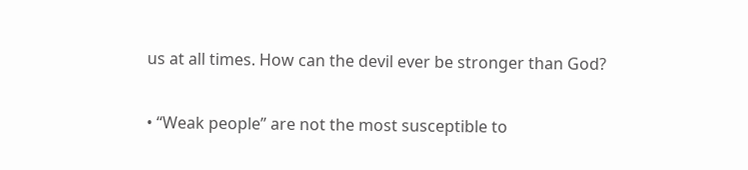us at all times. How can the devil ever be stronger than God?

• “Weak people” are not the most susceptible to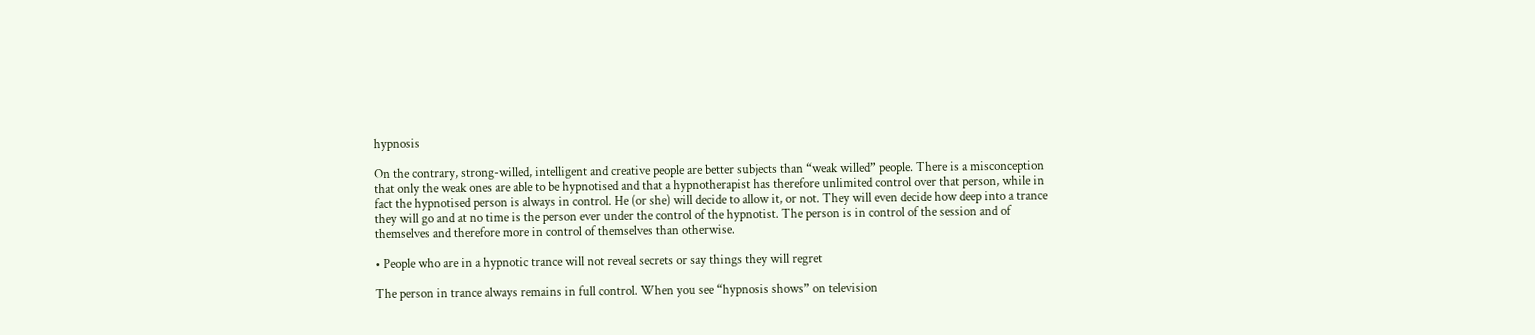hypnosis

On the contrary, strong-willed, intelligent and creative people are better subjects than “weak willed” people. There is a misconception that only the weak ones are able to be hypnotised and that a hypnotherapist has therefore unlimited control over that person, while in fact the hypnotised person is always in control. He (or she) will decide to allow it, or not. They will even decide how deep into a trance they will go and at no time is the person ever under the control of the hypnotist. The person is in control of the session and of themselves and therefore more in control of themselves than otherwise.

• People who are in a hypnotic trance will not reveal secrets or say things they will regret

The person in trance always remains in full control. When you see “hypnosis shows” on television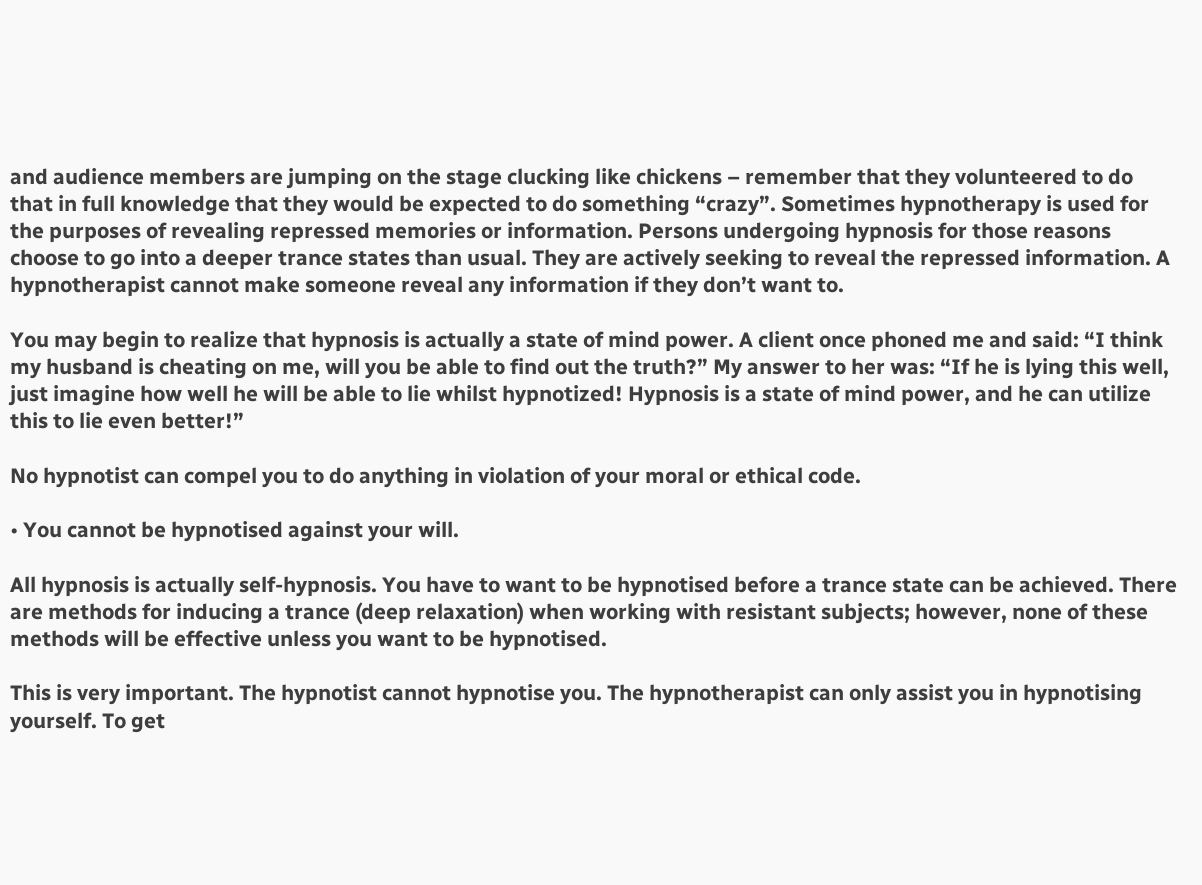and audience members are jumping on the stage clucking like chickens – remember that they volunteered to do that in full knowledge that they would be expected to do something “crazy”. Sometimes hypnotherapy is used for the purposes of revealing repressed memories or information. Persons undergoing hypnosis for those reasons choose to go into a deeper trance states than usual. They are actively seeking to reveal the repressed information. A hypnotherapist cannot make someone reveal any information if they don’t want to.

You may begin to realize that hypnosis is actually a state of mind power. A client once phoned me and said: “I think my husband is cheating on me, will you be able to find out the truth?” My answer to her was: “If he is lying this well, just imagine how well he will be able to lie whilst hypnotized! Hypnosis is a state of mind power, and he can utilize this to lie even better!”

No hypnotist can compel you to do anything in violation of your moral or ethical code.

• You cannot be hypnotised against your will.

All hypnosis is actually self-hypnosis. You have to want to be hypnotised before a trance state can be achieved. There are methods for inducing a trance (deep relaxation) when working with resistant subjects; however, none of these methods will be effective unless you want to be hypnotised.

This is very important. The hypnotist cannot hypnotise you. The hypnotherapist can only assist you in hypnotising yourself. To get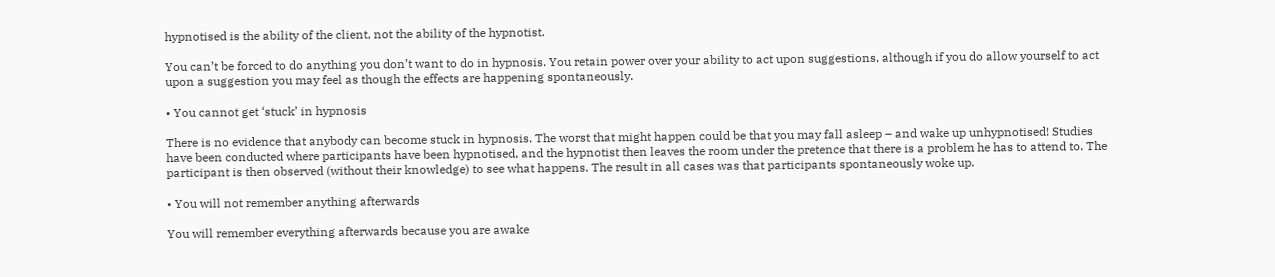hypnotised is the ability of the client, not the ability of the hypnotist.

You can’t be forced to do anything you don’t want to do in hypnosis. You retain power over your ability to act upon suggestions, although if you do allow yourself to act upon a suggestion you may feel as though the effects are happening spontaneously.

• You cannot get ‘stuck’ in hypnosis

There is no evidence that anybody can become stuck in hypnosis. The worst that might happen could be that you may fall asleep – and wake up unhypnotised! Studies have been conducted where participants have been hypnotised, and the hypnotist then leaves the room under the pretence that there is a problem he has to attend to. The participant is then observed (without their knowledge) to see what happens. The result in all cases was that participants spontaneously woke up.

• You will not remember anything afterwards

You will remember everything afterwards because you are awake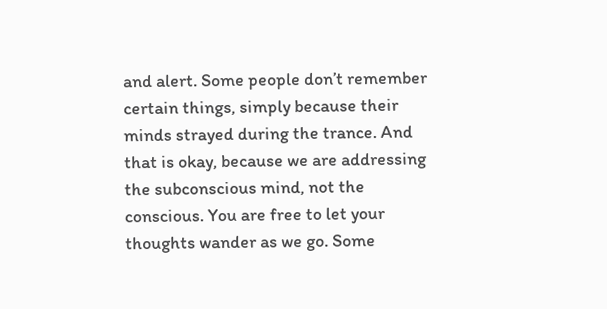and alert. Some people don’t remember certain things, simply because their minds strayed during the trance. And that is okay, because we are addressing the subconscious mind, not the conscious. You are free to let your thoughts wander as we go. Some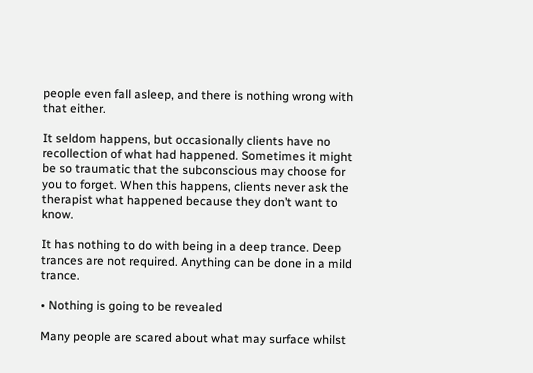people even fall asleep, and there is nothing wrong with that either.

It seldom happens, but occasionally clients have no recollection of what had happened. Sometimes it might be so traumatic that the subconscious may choose for you to forget. When this happens, clients never ask the therapist what happened because they don’t want to know.

It has nothing to do with being in a deep trance. Deep trances are not required. Anything can be done in a mild trance.

• Nothing is going to be revealed

Many people are scared about what may surface whilst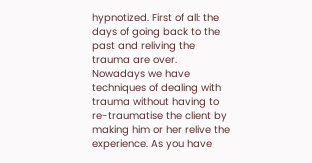hypnotized. First of all: the days of going back to the past and reliving the trauma are over. Nowadays we have techniques of dealing with trauma without having to re-traumatise the client by making him or her relive the experience. As you have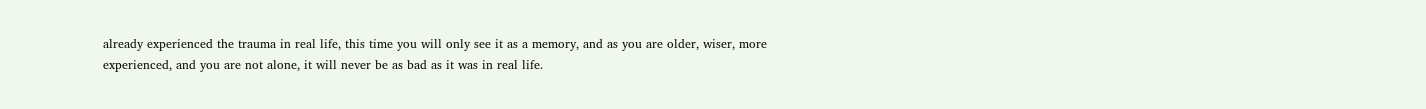already experienced the trauma in real life, this time you will only see it as a memory, and as you are older, wiser, more experienced, and you are not alone, it will never be as bad as it was in real life.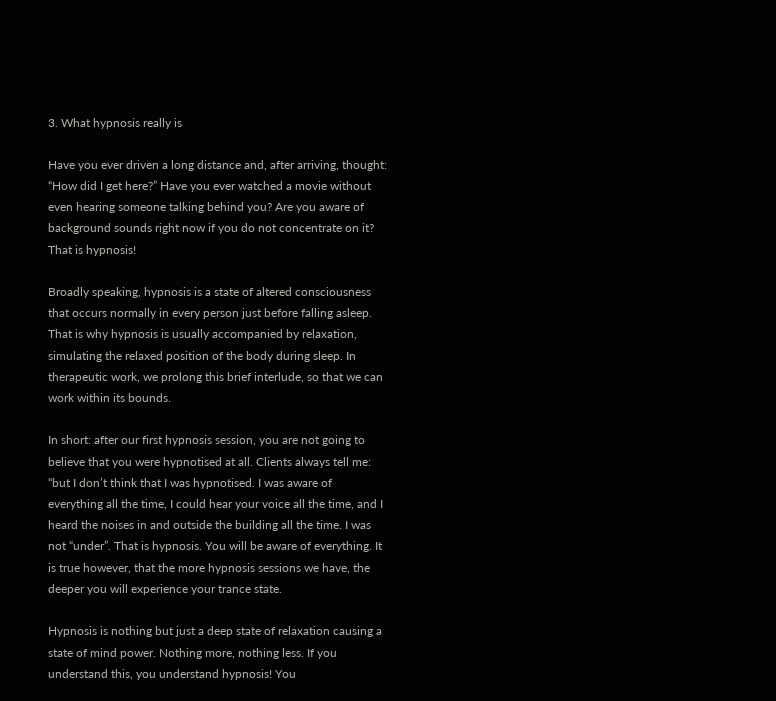3. What hypnosis really is

Have you ever driven a long distance and, after arriving, thought: “How did I get here?” Have you ever watched a movie without even hearing someone talking behind you? Are you aware of background sounds right now if you do not concentrate on it? That is hypnosis!

Broadly speaking, hypnosis is a state of altered consciousness that occurs normally in every person just before falling asleep. That is why hypnosis is usually accompanied by relaxation, simulating the relaxed position of the body during sleep. In therapeutic work, we prolong this brief interlude, so that we can work within its bounds.

In short: after our first hypnosis session, you are not going to believe that you were hypnotised at all. Clients always tell me: “but I don’t think that I was hypnotised. I was aware of everything all the time, I could hear your voice all the time, and I heard the noises in and outside the building all the time. I was not “under”. That is hypnosis. You will be aware of everything. It is true however, that the more hypnosis sessions we have, the deeper you will experience your trance state.

Hypnosis is nothing but just a deep state of relaxation causing a state of mind power. Nothing more, nothing less. If you understand this, you understand hypnosis! You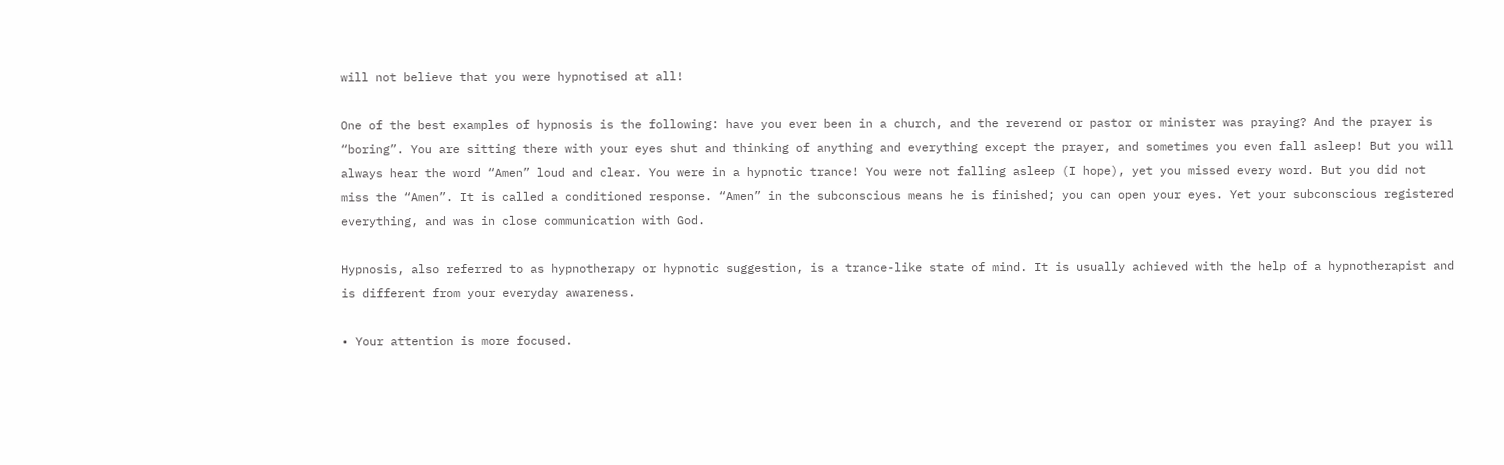will not believe that you were hypnotised at all!

One of the best examples of hypnosis is the following: have you ever been in a church, and the reverend or pastor or minister was praying? And the prayer is “boring”. You are sitting there with your eyes shut and thinking of anything and everything except the prayer, and sometimes you even fall asleep! But you will always hear the word “Amen” loud and clear. You were in a hypnotic trance! You were not falling asleep (I hope), yet you missed every word. But you did not miss the “Amen”. It is called a conditioned response. “Amen” in the subconscious means he is finished; you can open your eyes. Yet your subconscious registered everything, and was in close communication with God.

Hypnosis, also referred to as hypnotherapy or hypnotic suggestion, is a trance-like state of mind. It is usually achieved with the help of a hypnotherapist and is different from your everyday awareness.

• Your attention is more focused.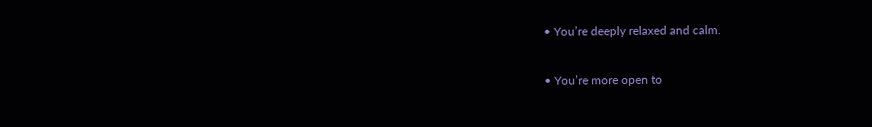• You’re deeply relaxed and calm.

• You’re more open to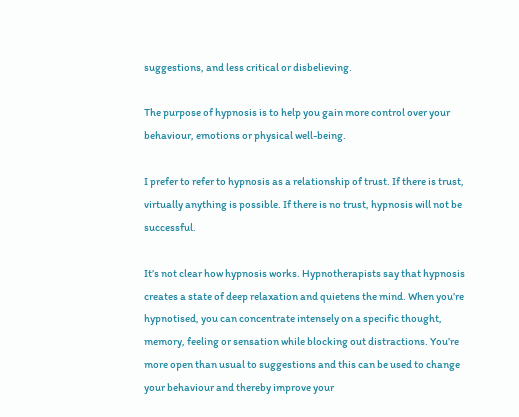suggestions, and less critical or disbelieving.

The purpose of hypnosis is to help you gain more control over your behaviour, emotions or physical well-being.

I prefer to refer to hypnosis as a relationship of trust. If there is trust, virtually anything is possible. If there is no trust, hypnosis will not be successful.

It’s not clear how hypnosis works. Hypnotherapists say that hypnosis creates a state of deep relaxation and quietens the mind. When you’re hypnotised, you can concentrate intensely on a specific thought, memory, feeling or sensation while blocking out distractions. You’re more open than usual to suggestions and this can be used to change your behaviour and thereby improve your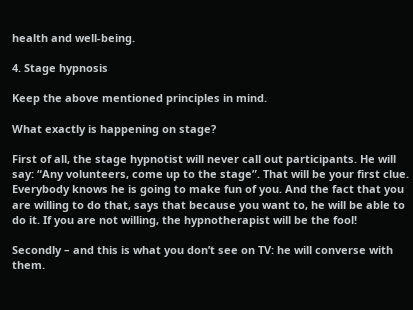health and well-being.

4. Stage hypnosis

Keep the above mentioned principles in mind.

What exactly is happening on stage?

First of all, the stage hypnotist will never call out participants. He will say: “Any volunteers, come up to the stage”. That will be your first clue. Everybody knows he is going to make fun of you. And the fact that you are willing to do that, says that because you want to, he will be able to do it. If you are not willing, the hypnotherapist will be the fool!

Secondly – and this is what you don’t see on TV: he will converse with them.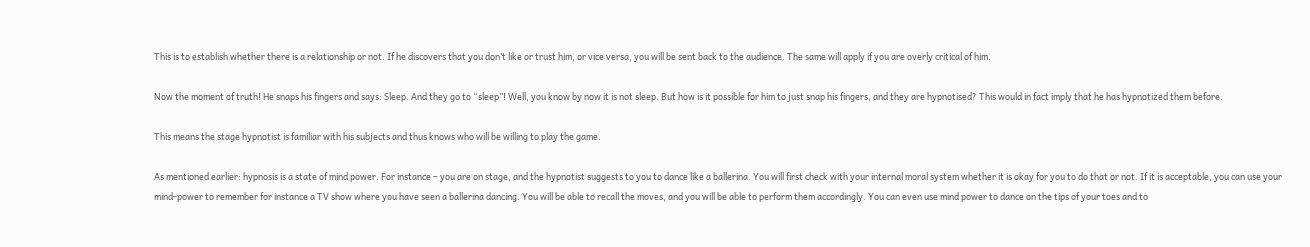This is to establish whether there is a relationship or not. If he discovers that you don’t like or trust him, or vice versa, you will be sent back to the audience. The same will apply if you are overly critical of him.

Now the moment of truth! He snaps his fingers and says: Sleep. And they go to “sleep”! Well, you know by now it is not sleep. But how is it possible for him to just snap his fingers, and they are hypnotised? This would in fact imply that he has hypnotized them before.

This means the stage hypnotist is familiar with his subjects and thus knows who will be willing to play the game.

As mentioned earlier: hypnosis is a state of mind power. For instance – you are on stage, and the hypnotist suggests to you to dance like a ballerina. You will first check with your internal moral system whether it is okay for you to do that or not. If it is acceptable, you can use your mind-power to remember for instance a TV show where you have seen a ballerina dancing. You will be able to recall the moves, and you will be able to perform them accordingly. You can even use mind power to dance on the tips of your toes and to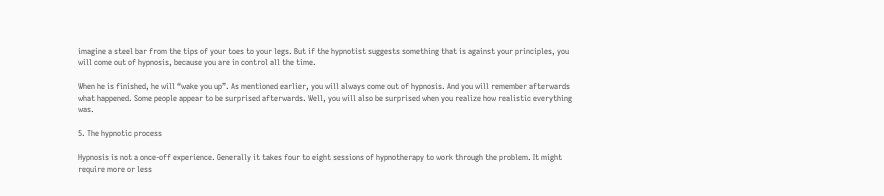imagine a steel bar from the tips of your toes to your legs. But if the hypnotist suggests something that is against your principles, you will come out of hypnosis, because you are in control all the time.

When he is finished, he will “wake you up”. As mentioned earlier, you will always come out of hypnosis. And you will remember afterwards what happened. Some people appear to be surprised afterwards. Well, you will also be surprised when you realize how realistic everything was.

5. The hypnotic process

Hypnosis is not a once-off experience. Generally it takes four to eight sessions of hypnotherapy to work through the problem. It might require more or less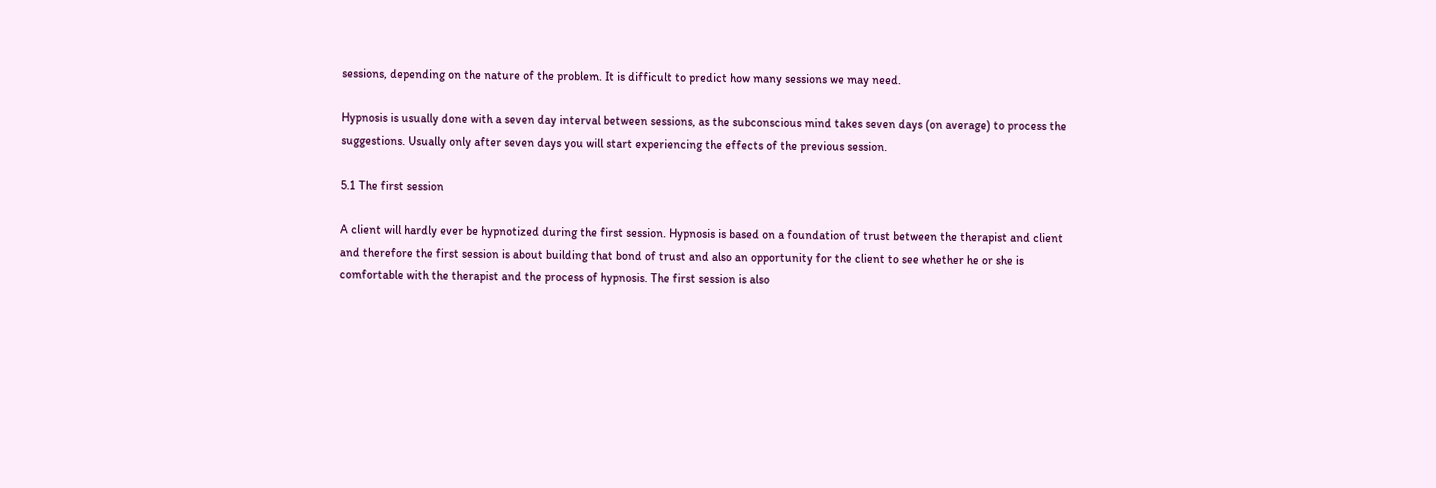sessions, depending on the nature of the problem. It is difficult to predict how many sessions we may need.

Hypnosis is usually done with a seven day interval between sessions, as the subconscious mind takes seven days (on average) to process the suggestions. Usually only after seven days you will start experiencing the effects of the previous session.

5.1 The first session

A client will hardly ever be hypnotized during the first session. Hypnosis is based on a foundation of trust between the therapist and client and therefore the first session is about building that bond of trust and also an opportunity for the client to see whether he or she is comfortable with the therapist and the process of hypnosis. The first session is also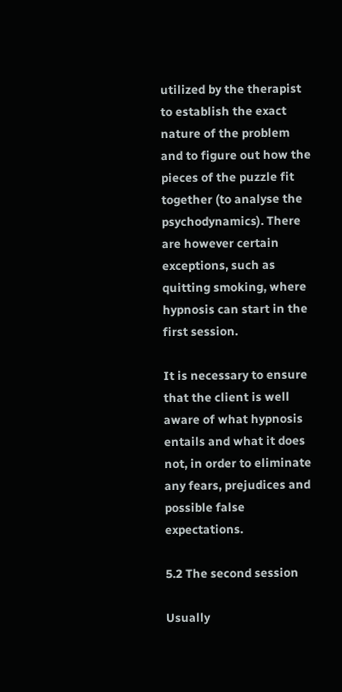utilized by the therapist to establish the exact nature of the problem and to figure out how the pieces of the puzzle fit together (to analyse the psychodynamics). There are however certain exceptions, such as quitting smoking, where hypnosis can start in the first session.

It is necessary to ensure that the client is well aware of what hypnosis entails and what it does not, in order to eliminate any fears, prejudices and possible false expectations.

5.2 The second session

Usually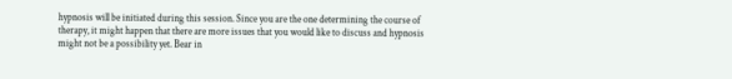hypnosis will be initiated during this session. Since you are the one determining the course of therapy, it might happen that there are more issues that you would like to discuss and hypnosis might not be a possibility yet. Bear in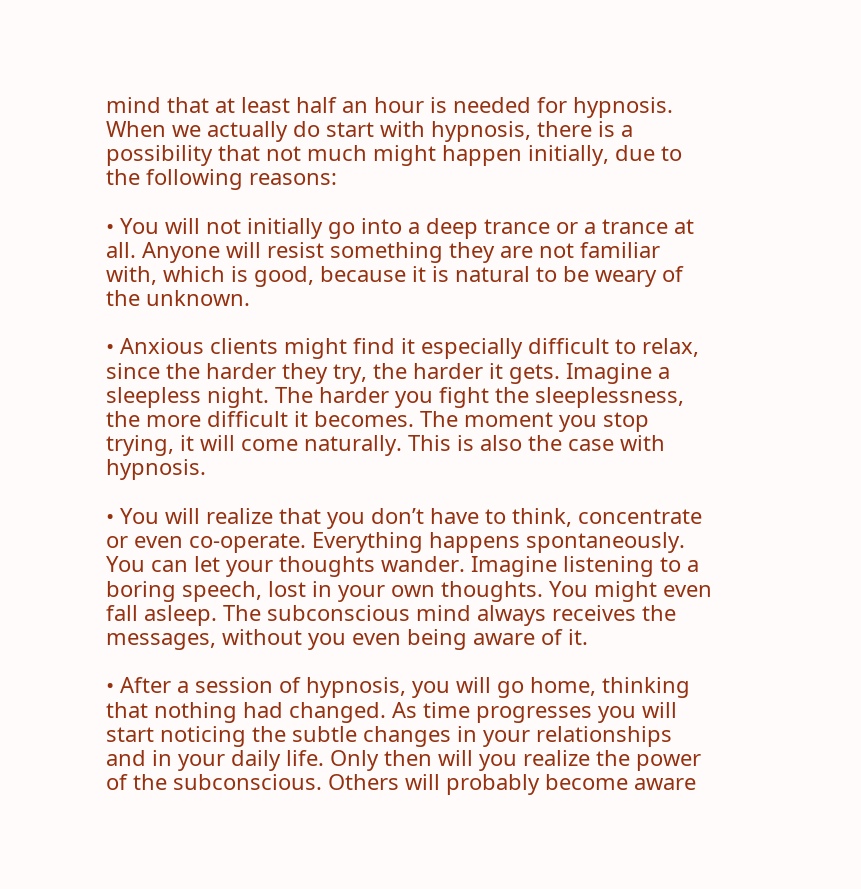mind that at least half an hour is needed for hypnosis. When we actually do start with hypnosis, there is a possibility that not much might happen initially, due to the following reasons:

• You will not initially go into a deep trance or a trance at all. Anyone will resist something they are not familiar with, which is good, because it is natural to be weary of the unknown.

• Anxious clients might find it especially difficult to relax, since the harder they try, the harder it gets. Imagine a sleepless night. The harder you fight the sleeplessness, the more difficult it becomes. The moment you stop trying, it will come naturally. This is also the case with hypnosis.

• You will realize that you don’t have to think, concentrate or even co-operate. Everything happens spontaneously. You can let your thoughts wander. Imagine listening to a boring speech, lost in your own thoughts. You might even fall asleep. The subconscious mind always receives the messages, without you even being aware of it.

• After a session of hypnosis, you will go home, thinking that nothing had changed. As time progresses you will start noticing the subtle changes in your relationships and in your daily life. Only then will you realize the power of the subconscious. Others will probably become aware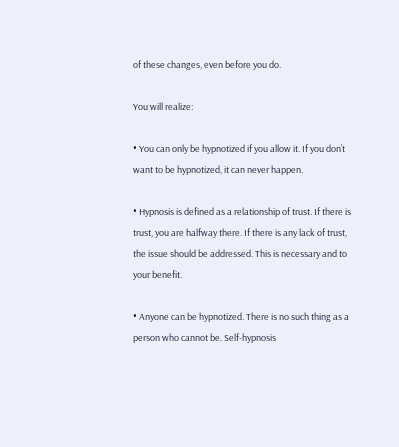of these changes, even before you do.

You will realize:

• You can only be hypnotized if you allow it. If you don’t want to be hypnotized, it can never happen.

• Hypnosis is defined as a relationship of trust. If there is trust, you are halfway there. If there is any lack of trust, the issue should be addressed. This is necessary and to your benefit.

• Anyone can be hypnotized. There is no such thing as a person who cannot be. Self-hypnosis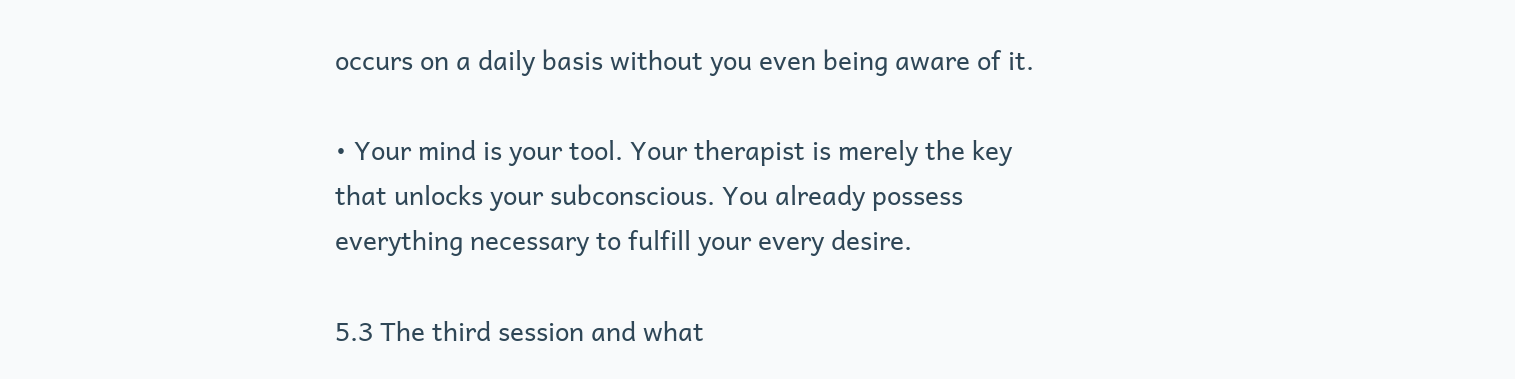occurs on a daily basis without you even being aware of it.

• Your mind is your tool. Your therapist is merely the key that unlocks your subconscious. You already possess everything necessary to fulfill your every desire.

5.3 The third session and what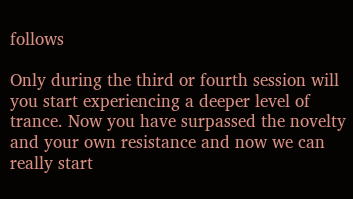follows

Only during the third or fourth session will you start experiencing a deeper level of trance. Now you have surpassed the novelty and your own resistance and now we can really start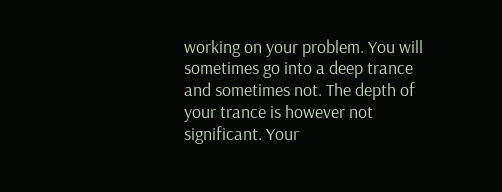working on your problem. You will sometimes go into a deep trance and sometimes not. The depth of your trance is however not significant. Your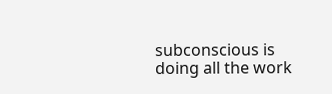subconscious is doing all the work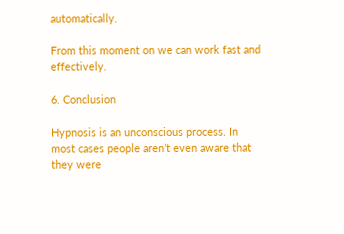automatically.

From this moment on we can work fast and effectively.

6. Conclusion

Hypnosis is an unconscious process. In most cases people aren’t even aware that they were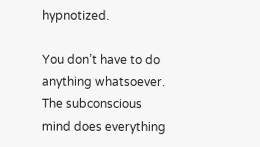hypnotized.

You don’t have to do anything whatsoever. The subconscious mind does everything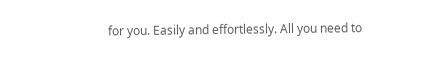for you. Easily and effortlessly. All you need to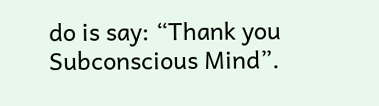do is say: “Thank you Subconscious Mind”.